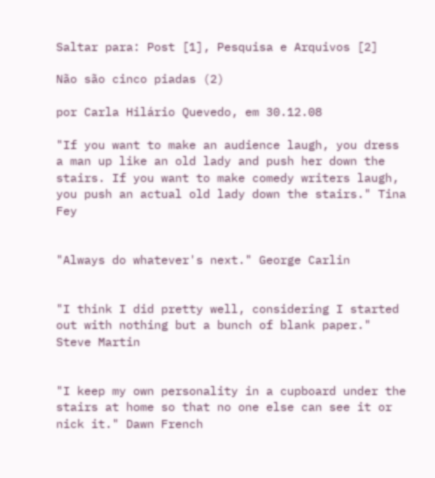Saltar para: Post [1], Pesquisa e Arquivos [2]

Não são cinco piadas (2)

por Carla Hilário Quevedo, em 30.12.08

"If you want to make an audience laugh, you dress a man up like an old lady and push her down the stairs. If you want to make comedy writers laugh, you push an actual old lady down the stairs." Tina Fey


"Always do whatever's next." George Carlin


"I think I did pretty well, considering I started out with nothing but a bunch of blank paper." Steve Martin


"I keep my own personality in a cupboard under the stairs at home so that no one else can see it or nick it." Dawn French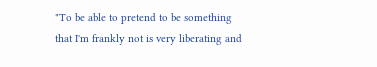"To be able to pretend to be something that I'm frankly not is very liberating and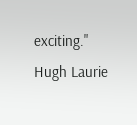exciting." Hugh Laurie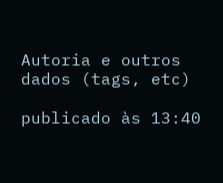Autoria e outros dados (tags, etc)

publicado às 13:40